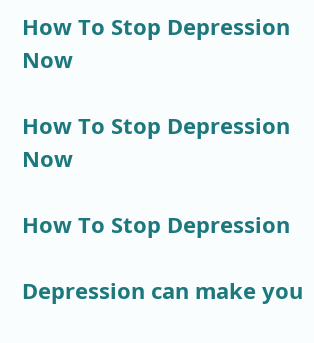How To Stop Depression Now

How To Stop Depression Now

How To Stop Depression

Depression can make you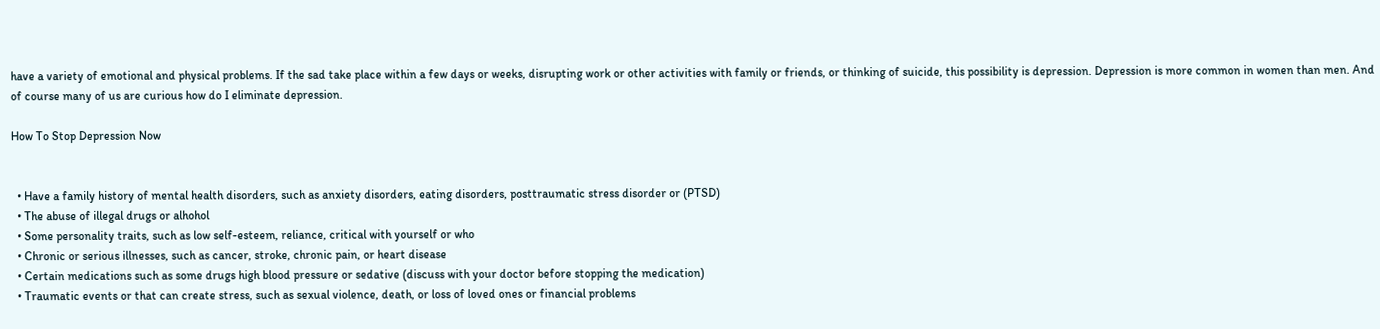have a variety of emotional and physical problems. If the sad take place within a few days or weeks, disrupting work or other activities with family or friends, or thinking of suicide, this possibility is depression. Depression is more common in women than men. And of course many of us are curious how do I eliminate depression.

How To Stop Depression Now


  • Have a family history of mental health disorders, such as anxiety disorders, eating disorders, posttraumatic stress disorder or (PTSD)
  • The abuse of illegal drugs or alhohol
  • Some personality traits, such as low self-esteem, reliance, critical with yourself or who
  • Chronic or serious illnesses, such as cancer, stroke, chronic pain, or heart disease
  • Certain medications such as some drugs high blood pressure or sedative (discuss with your doctor before stopping the medication)
  • Traumatic events or that can create stress, such as sexual violence, death, or loss of loved ones or financial problems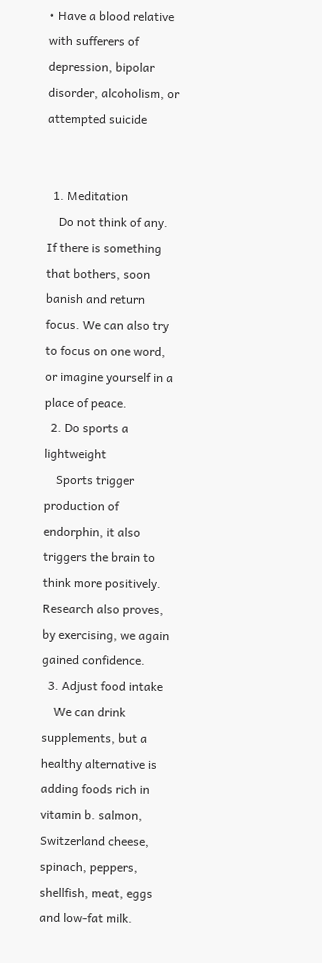• Have a blood relative with sufferers of depression, bipolar disorder, alcoholism, or attempted suicide


  1. Meditation
    Do not think of any. If there is something that bothers, soon banish and return focus. We can also try to focus on one word, or imagine yourself in a place of peace.
  2. Do sports a lightweight
    Sports trigger production of endorphin, it also triggers the brain to think more positively. Research also proves, by exercising, we again gained confidence.
  3. Adjust food intake
    We can drink supplements, but a healthy alternative is adding foods rich in vitamin b. salmon, Switzerland cheese, spinach, peppers, shellfish, meat, eggs and low-fat milk.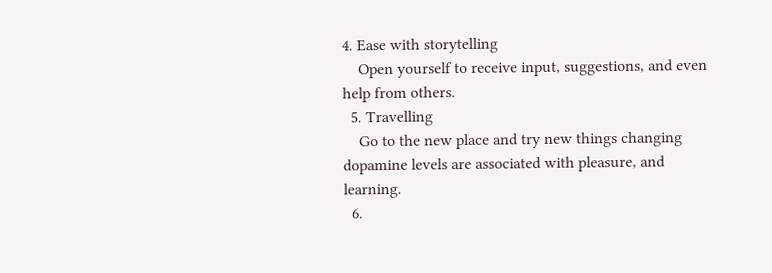4. Ease with storytelling
    Open yourself to receive input, suggestions, and even help from others.
  5. Travelling
    Go to the new place and try new things changing dopamine levels are associated with pleasure, and learning.
  6.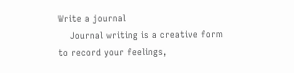Write a journal
    Journal writing is a creative form to record your feelings,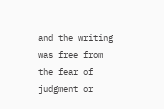and the writing was free from the fear of judgment or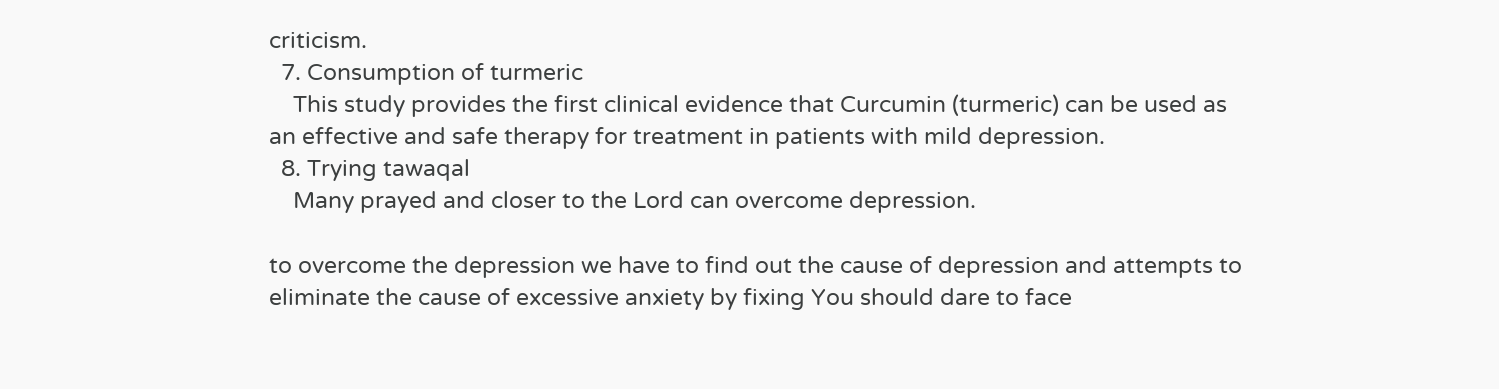criticism.
  7. Consumption of turmeric
    This study provides the first clinical evidence that Curcumin (turmeric) can be used as an effective and safe therapy for treatment in patients with mild depression.
  8. Trying tawaqal
    Many prayed and closer to the Lord can overcome depression.

to overcome the depression we have to find out the cause of depression and attempts to eliminate the cause of excessive anxiety by fixing You should dare to face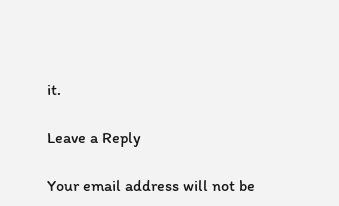it.

Leave a Reply

Your email address will not be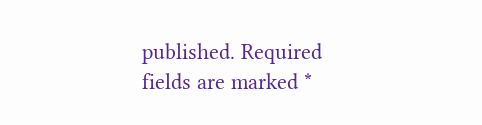published. Required fields are marked *